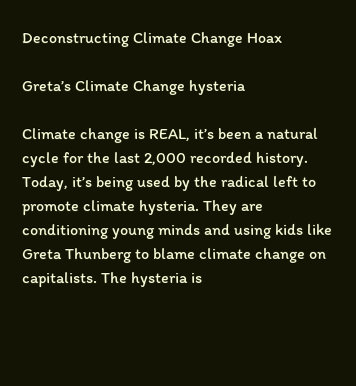Deconstructing Climate Change Hoax

Greta’s Climate Change hysteria

Climate change is REAL, it’s been a natural cycle for the last 2,000 recorded history. Today, it’s being used by the radical left to promote climate hysteria. They are conditioning young minds and using kids like Greta Thunberg to blame climate change on capitalists. The hysteria is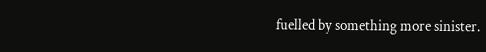fuelled by something more sinister.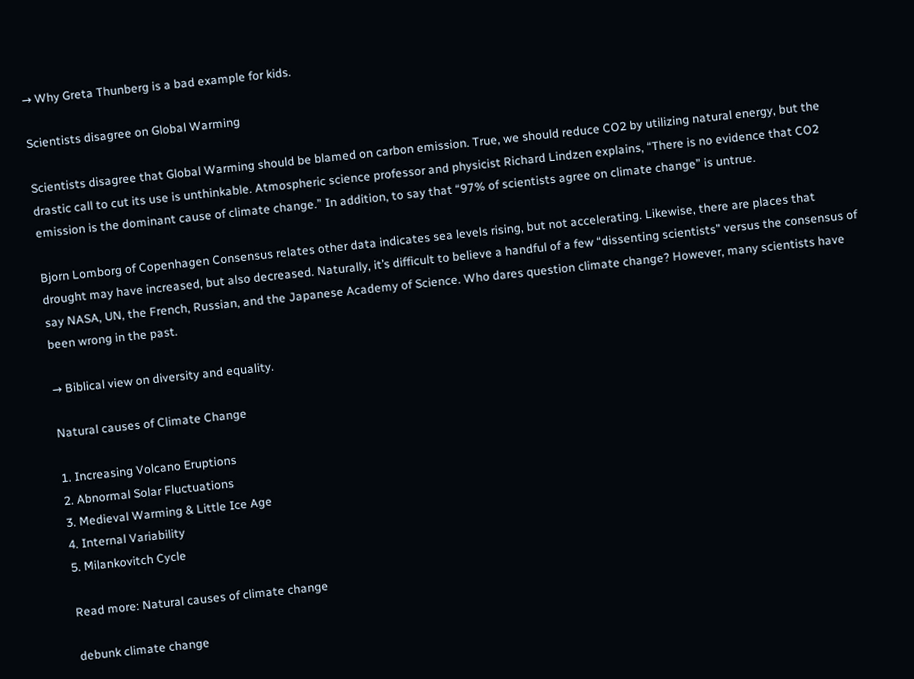→ Why Greta Thunberg is a bad example for kids.

Scientists disagree on Global Warming

Scientists disagree that Global Warming should be blamed on carbon emission. True, we should reduce CO2 by utilizing natural energy, but the drastic call to cut its use is unthinkable. Atmospheric science professor and physicist Richard Lindzen explains, “There is no evidence that CO2 emission is the dominant cause of climate change.” In addition, to say that “97% of scientists agree on climate change” is untrue.

Bjorn Lomborg of Copenhagen Consensus relates other data indicates sea levels rising, but not accelerating. Likewise, there are places that drought may have increased, but also decreased. Naturally, it’s difficult to believe a handful of a few “dissenting scientists” versus the consensus of say NASA, UN, the French, Russian, and the Japanese Academy of Science. Who dares question climate change? However, many scientists have been wrong in the past.

→ Biblical view on diversity and equality.

Natural causes of Climate Change

1. Increasing Volcano Eruptions
2. Abnormal Solar Fluctuations
3. Medieval Warming & Little Ice Age
4. Internal Variability
5. Milankovitch Cycle

Read more: Natural causes of climate change

debunk climate change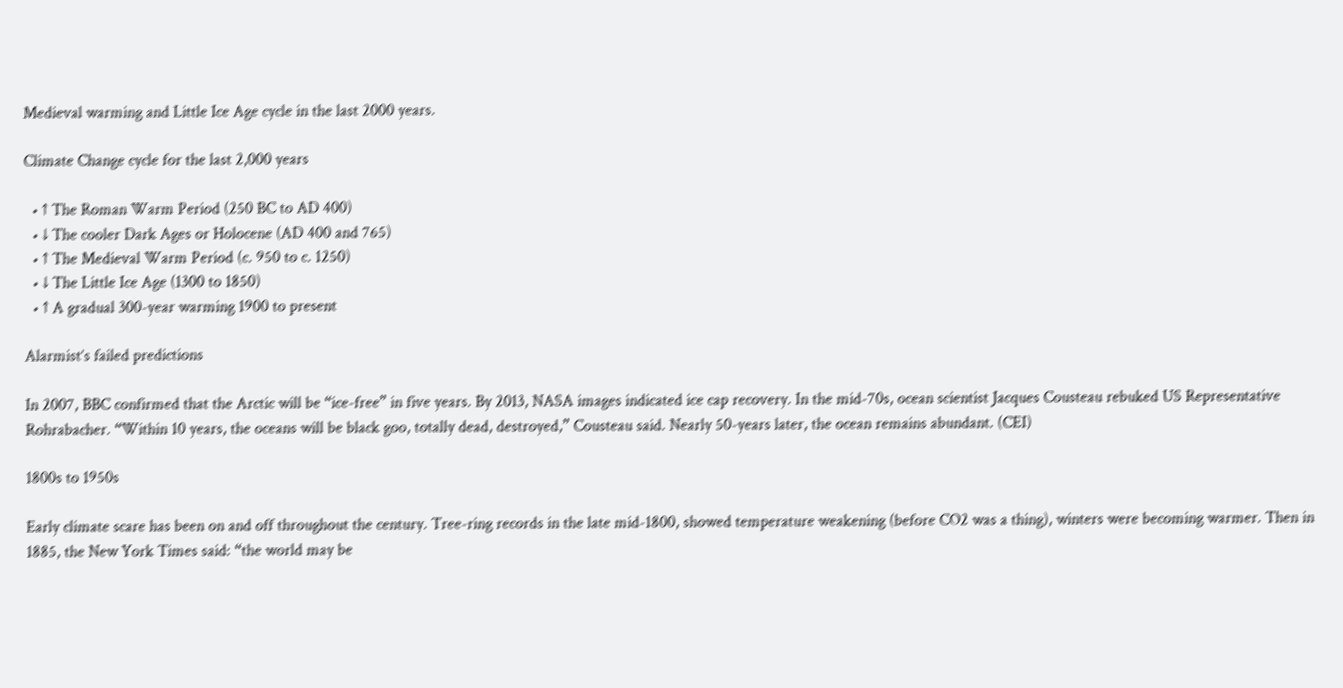Medieval warming and Little Ice Age cycle in the last 2000 years.

Climate Change cycle for the last 2,000 years

  • ↑ The Roman Warm Period (250 BC to AD 400)
  • ↓ The cooler Dark Ages or Holocene (AD 400 and 765)
  • ↑ The Medieval Warm Period (c. 950 to c. 1250)
  • ↓ The Little Ice Age (1300 to 1850)
  • ↑ A gradual 300-year warming 1900 to present

Alarmist’s failed predictions

In 2007, BBC confirmed that the Arctic will be “ice-free” in five years. By 2013, NASA images indicated ice cap recovery. In the mid-70s, ocean scientist Jacques Cousteau rebuked US Representative Rohrabacher. “Within 10 years, the oceans will be black goo, totally dead, destroyed,” Cousteau said. Nearly 50-years later, the ocean remains abundant. (CEI)

1800s to 1950s

Early climate scare has been on and off throughout the century. Tree-ring records in the late mid-1800, showed temperature weakening (before CO2 was a thing), winters were becoming warmer. Then in 1885, the New York Times said: “the world may be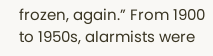frozen, again.” From 1900 to 1950s, alarmists were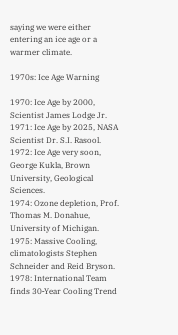saying we were either entering an ice age or a warmer climate.

1970s: Ice Age Warning

1970: Ice Age by 2000, Scientist James Lodge Jr.
1971: Ice Age by 2025, NASA Scientist Dr. S.I. Rasool.
1972: Ice Age very soon, George Kukla, Brown University, Geological Sciences.
1974: Ozone depletion, Prof. Thomas M. Donahue, University of Michigan.
1975: Massive Cooling, climatologists Stephen Schneider and Reid Bryson.
1978: International Team finds 30‐Year Cooling Trend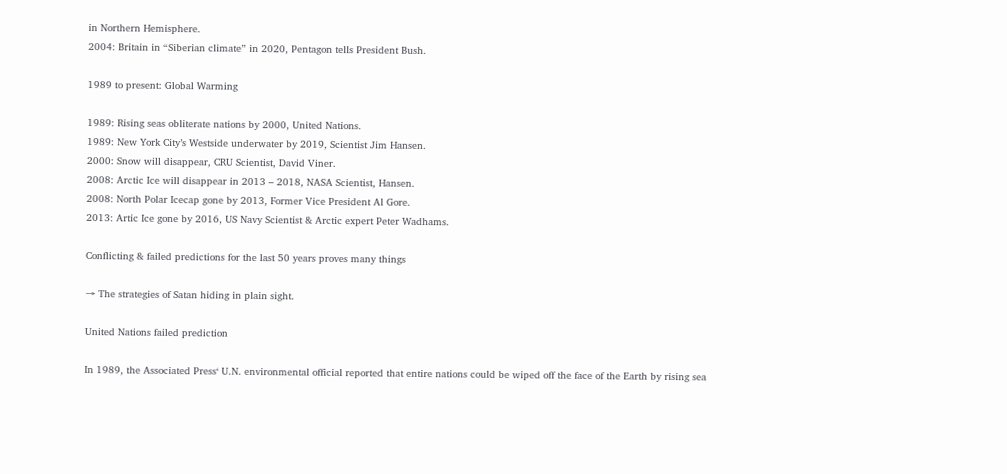in Northern Hemisphere.
2004: Britain in “Siberian climate” in 2020, Pentagon tells President Bush.

1989 to present: Global Warming

1989: Rising seas obliterate nations by 2000, United Nations.
1989: New York City’s Westside underwater by 2019, Scientist Jim Hansen.
2000: Snow will disappear, CRU Scientist, David Viner.
2008: Arctic Ice will disappear in 2013 – 2018, NASA Scientist, Hansen.
2008: North Polar Icecap gone by 2013, Former Vice President Al Gore.
2013: Artic Ice gone by 2016, US Navy Scientist & Arctic expert Peter Wadhams.

Conflicting & failed predictions for the last 50 years proves many things

→ The strategies of Satan hiding in plain sight.

United Nations failed prediction

In 1989, the Associated Press‘ U.N. environmental official reported that entire nations could be wiped off the face of the Earth by rising sea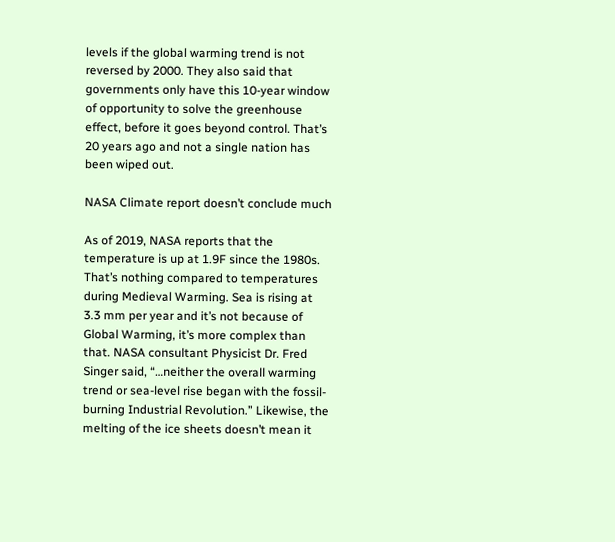levels if the global warming trend is not reversed by 2000. They also said that governments only have this 10-year window of opportunity to solve the greenhouse effect, before it goes beyond control. That’s 20 years ago and not a single nation has been wiped out.

NASA Climate report doesn’t conclude much

As of 2019, NASA reports that the temperature is up at 1.9F since the 1980s. That’s nothing compared to temperatures during Medieval Warming. Sea is rising at 3.3 mm per year and it’s not because of Global Warming, it’s more complex than that. NASA consultant Physicist Dr. Fred Singer said, “…neither the overall warming trend or sea-level rise began with the fossil-burning Industrial Revolution.” Likewise, the melting of the ice sheets doesn’t mean it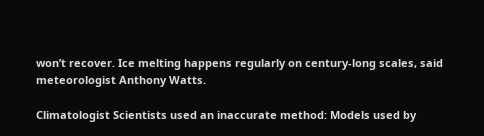won’t recover. Ice melting happens regularly on century-long scales, said meteorologist Anthony Watts.

Climatologist Scientists used an inaccurate method: Models used by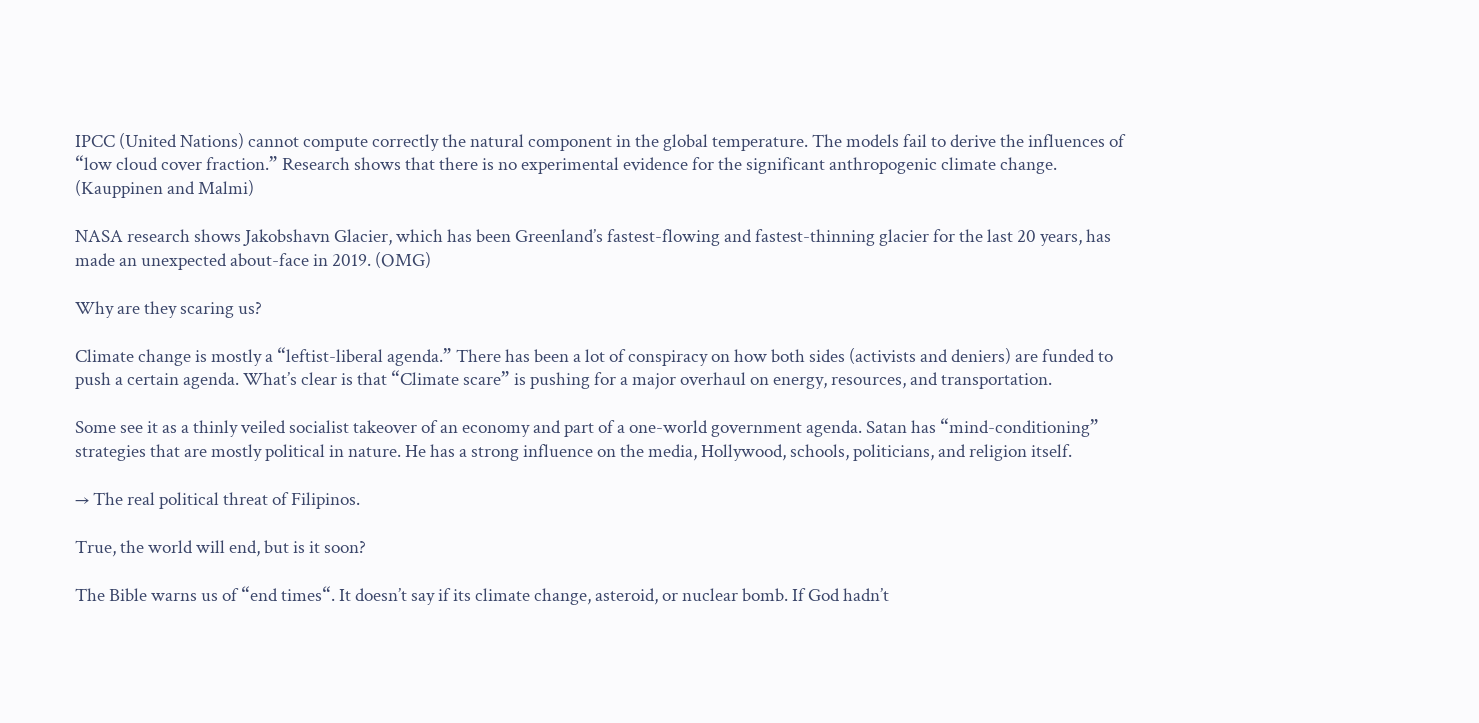IPCC (United Nations) cannot compute correctly the natural component in the global temperature. The models fail to derive the influences of “low cloud cover fraction.” Research shows that there is no experimental evidence for the significant anthropogenic climate change. (Kauppinen and Malmi)

NASA research shows Jakobshavn Glacier, which has been Greenland’s fastest-flowing and fastest-thinning glacier for the last 20 years, has made an unexpected about-face in 2019. (OMG)

Why are they scaring us?

Climate change is mostly a “leftist-liberal agenda.” There has been a lot of conspiracy on how both sides (activists and deniers) are funded to push a certain agenda. What’s clear is that “Climate scare” is pushing for a major overhaul on energy, resources, and transportation.

Some see it as a thinly veiled socialist takeover of an economy and part of a one-world government agenda. Satan has “mind-conditioning” strategies that are mostly political in nature. He has a strong influence on the media, Hollywood, schools, politicians, and religion itself.

→ The real political threat of Filipinos.

True, the world will end, but is it soon?

The Bible warns us of “end times“. It doesn’t say if its climate change, asteroid, or nuclear bomb. If God hadn’t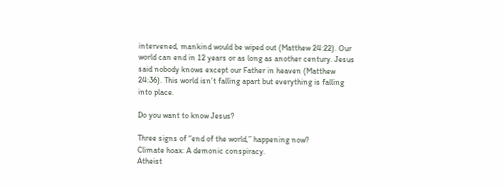intervened, mankind would be wiped out (Matthew 24:22). Our world can end in 12 years or as long as another century. Jesus said nobody knows except our Father in heaven (Matthew 24:36). This world isn’t falling apart but everything is falling into place.

Do you want to know Jesus?

Three signs of “end of the world,” happening now?
Climate hoax: A demonic conspiracy.
Atheist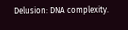Delusion: DNA complexity.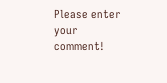Please enter your comment!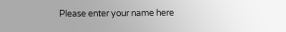Please enter your name here